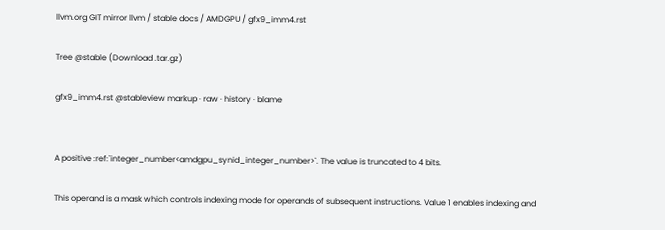llvm.org GIT mirror llvm / stable docs / AMDGPU / gfx9_imm4.rst

Tree @stable (Download .tar.gz)

gfx9_imm4.rst @stableview markup · raw · history · blame


A positive :ref:`integer_number<amdgpu_synid_integer_number>`. The value is truncated to 4 bits.

This operand is a mask which controls indexing mode for operands of subsequent instructions. Value 1 enables indexing and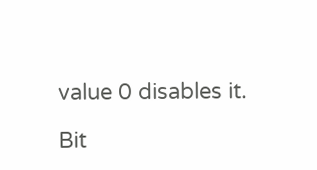value 0 disables it.

Bit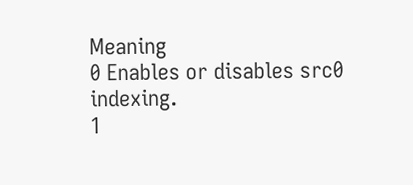Meaning
0 Enables or disables src0 indexing.
1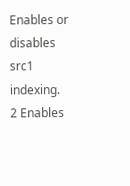Enables or disables src1 indexing.
2 Enables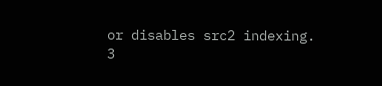or disables src2 indexing.
3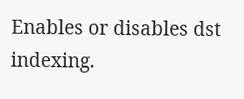Enables or disables dst indexing.